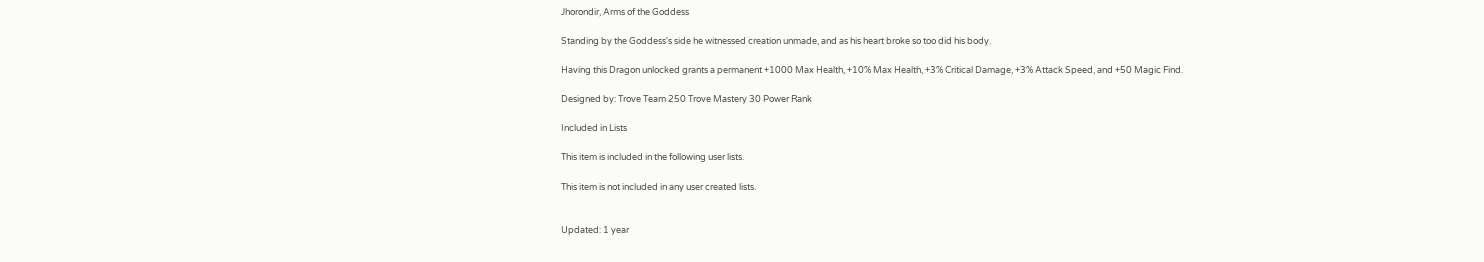Jhorondir, Arms of the Goddess

Standing by the Goddess's side he witnessed creation unmade, and as his heart broke so too did his body.

Having this Dragon unlocked grants a permanent +1000 Max Health, +10% Max Health, +3% Critical Damage, +3% Attack Speed, and +50 Magic Find.

Designed by: Trove Team 250 Trove Mastery 30 Power Rank

Included in Lists

This item is included in the following user lists.

This item is not included in any user created lists.


Updated: 1 year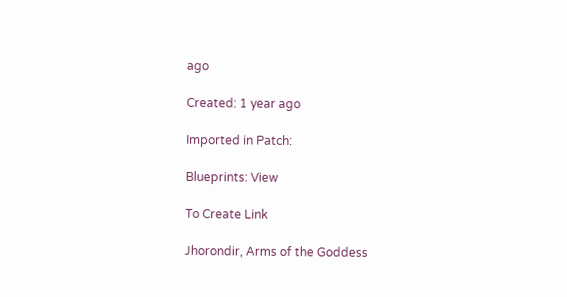ago

Created: 1 year ago

Imported in Patch:

Blueprints: View

To Create Link

Jhorondir, Arms of the Goddess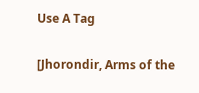Use A Tag

[Jhorondir, Arms of the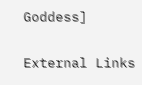Goddess]


External Links